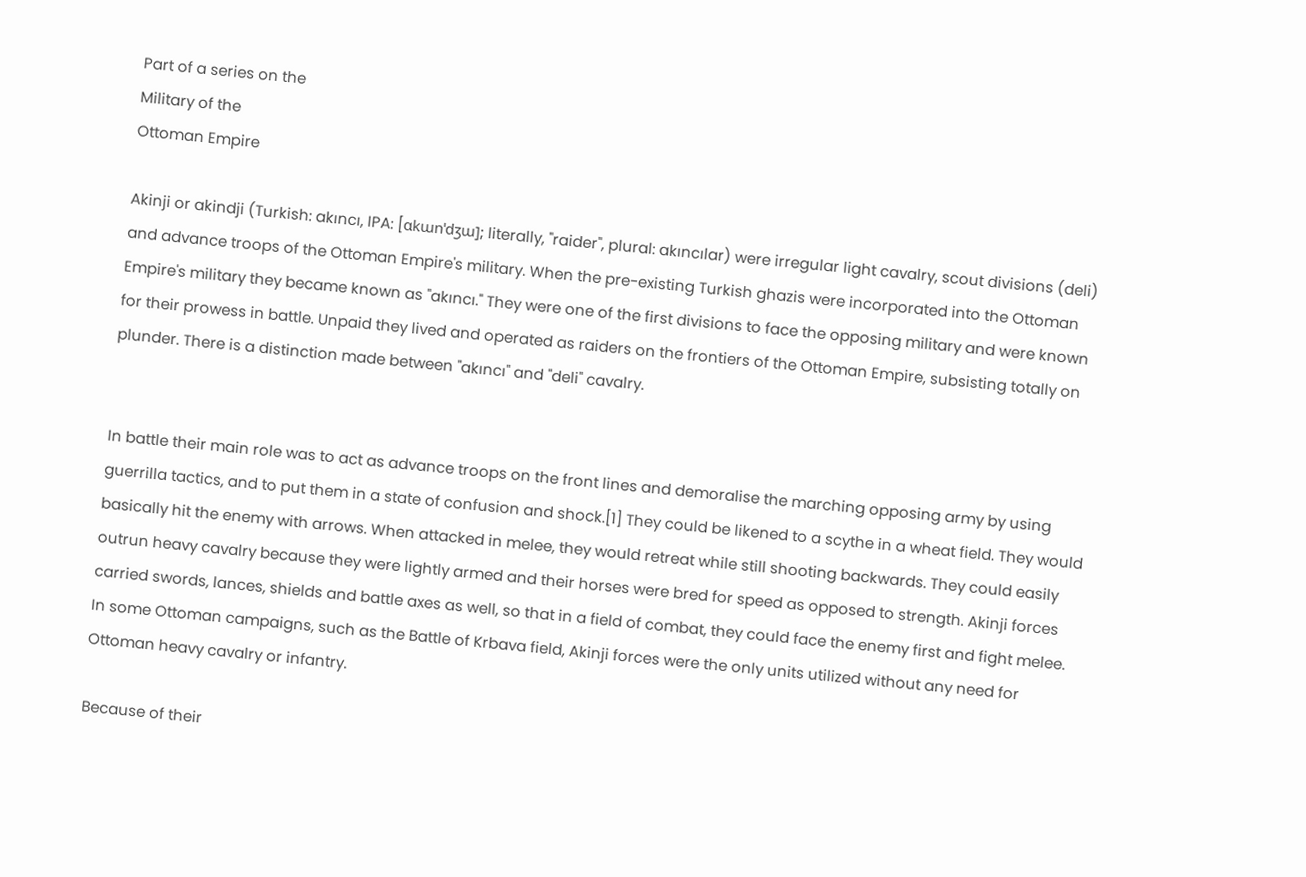Part of a series on the
Military of the
Ottoman Empire

Akinji or akindji (Turkish: akıncı, IPA: [ɑkɯnˈdʒɯ]; literally, "raider", plural: akıncılar) were irregular light cavalry, scout divisions (deli) and advance troops of the Ottoman Empire's military. When the pre-existing Turkish ghazis were incorporated into the Ottoman Empire's military they became known as "akıncı." They were one of the first divisions to face the opposing military and were known for their prowess in battle. Unpaid they lived and operated as raiders on the frontiers of the Ottoman Empire, subsisting totally on plunder. There is a distinction made between "akıncı" and "deli" cavalry.


In battle their main role was to act as advance troops on the front lines and demoralise the marching opposing army by using guerrilla tactics, and to put them in a state of confusion and shock.[1] They could be likened to a scythe in a wheat field. They would basically hit the enemy with arrows. When attacked in melee, they would retreat while still shooting backwards. They could easily outrun heavy cavalry because they were lightly armed and their horses were bred for speed as opposed to strength. Akinji forces carried swords, lances, shields and battle axes as well, so that in a field of combat, they could face the enemy first and fight melee. In some Ottoman campaigns, such as the Battle of Krbava field, Akinji forces were the only units utilized without any need for Ottoman heavy cavalry or infantry.

Because of their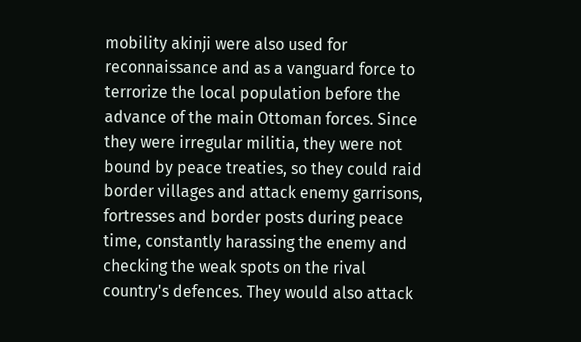mobility akinji were also used for reconnaissance and as a vanguard force to terrorize the local population before the advance of the main Ottoman forces. Since they were irregular militia, they were not bound by peace treaties, so they could raid border villages and attack enemy garrisons, fortresses and border posts during peace time, constantly harassing the enemy and checking the weak spots on the rival country's defences. They would also attack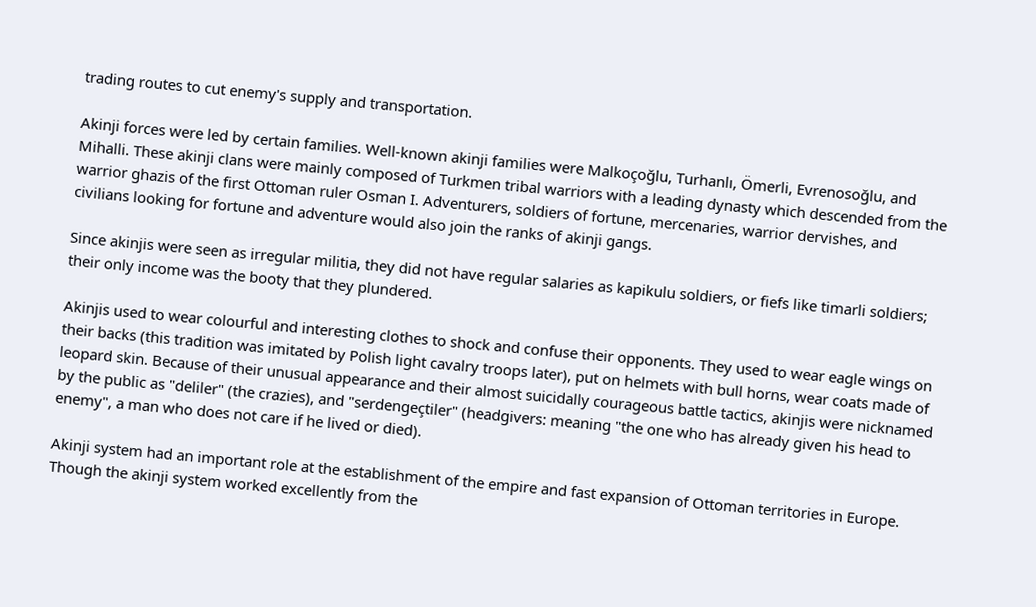trading routes to cut enemy's supply and transportation.

Akinji forces were led by certain families. Well-known akinji families were Malkoçoğlu, Turhanlı, Ömerli, Evrenosoğlu, and Mihalli. These akinji clans were mainly composed of Turkmen tribal warriors with a leading dynasty which descended from the warrior ghazis of the first Ottoman ruler Osman I. Adventurers, soldiers of fortune, mercenaries, warrior dervishes, and civilians looking for fortune and adventure would also join the ranks of akinji gangs.

Since akinjis were seen as irregular militia, they did not have regular salaries as kapikulu soldiers, or fiefs like timarli soldiers; their only income was the booty that they plundered.

Akinjis used to wear colourful and interesting clothes to shock and confuse their opponents. They used to wear eagle wings on their backs (this tradition was imitated by Polish light cavalry troops later), put on helmets with bull horns, wear coats made of leopard skin. Because of their unusual appearance and their almost suicidally courageous battle tactics, akinjis were nicknamed by the public as "deliler" (the crazies), and "serdengeçtiler" (headgivers: meaning "the one who has already given his head to enemy", a man who does not care if he lived or died).

Akinji system had an important role at the establishment of the empire and fast expansion of Ottoman territories in Europe. Though the akinji system worked excellently from the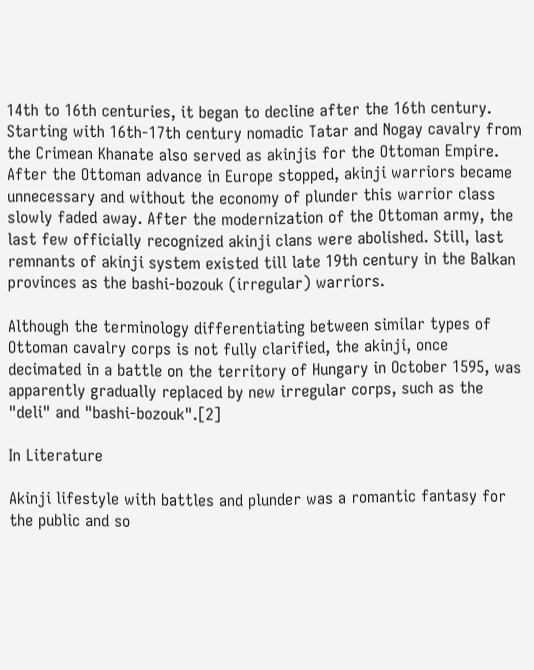14th to 16th centuries, it began to decline after the 16th century. Starting with 16th-17th century nomadic Tatar and Nogay cavalry from the Crimean Khanate also served as akinjis for the Ottoman Empire. After the Ottoman advance in Europe stopped, akinji warriors became unnecessary and without the economy of plunder this warrior class slowly faded away. After the modernization of the Ottoman army, the last few officially recognized akinji clans were abolished. Still, last remnants of akinji system existed till late 19th century in the Balkan provinces as the bashi-bozouk (irregular) warriors.

Although the terminology differentiating between similar types of Ottoman cavalry corps is not fully clarified, the akinji, once decimated in a battle on the territory of Hungary in October 1595, was apparently gradually replaced by new irregular corps, such as the "deli" and "bashi-bozouk".[2]

In Literature

Akinji lifestyle with battles and plunder was a romantic fantasy for the public and so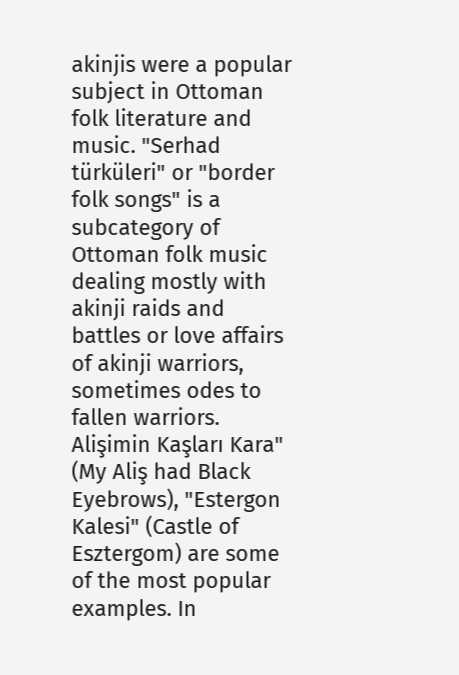akinjis were a popular subject in Ottoman folk literature and music. "Serhad türküleri" or "border folk songs" is a subcategory of Ottoman folk music dealing mostly with akinji raids and battles or love affairs of akinji warriors, sometimes odes to fallen warriors. Alişimin Kaşları Kara" (My Aliş had Black Eyebrows), "Estergon Kalesi" (Castle of Esztergom) are some of the most popular examples. In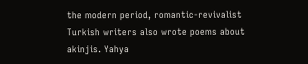the modern period, romantic-revivalist Turkish writers also wrote poems about akinjis. Yahya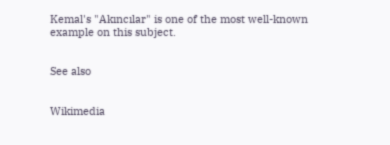Kemal's "Akıncılar" is one of the most well-known example on this subject.


See also


Wikimedia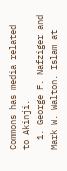Commons has media related to Akinji.
  1. George F. Nafziger and Mark W. Walton. Islam at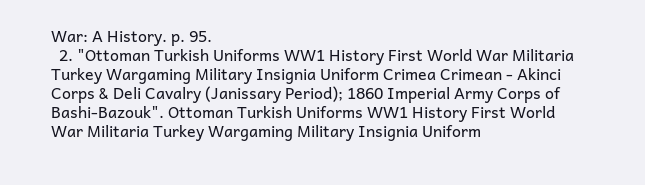War: A History. p. 95.
  2. "Ottoman Turkish Uniforms WW1 History First World War Militaria Turkey Wargaming Military Insignia Uniform Crimea Crimean - Akinci Corps & Deli Cavalry (Janissary Period); 1860 Imperial Army Corps of Bashi-Bazouk". Ottoman Turkish Uniforms WW1 History First World War Militaria Turkey Wargaming Military Insignia Uniform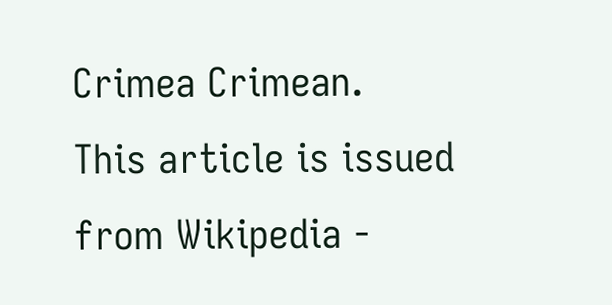Crimea Crimean.
This article is issued from Wikipedia -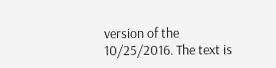version of the 10/25/2016. The text is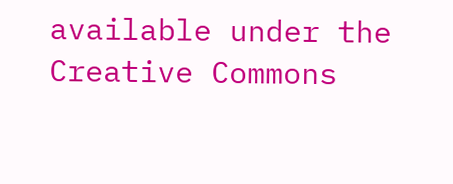available under the Creative Commons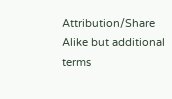Attribution/Share Alike but additional terms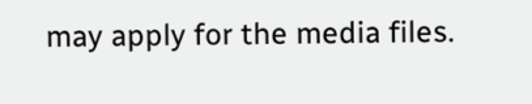may apply for the media files.